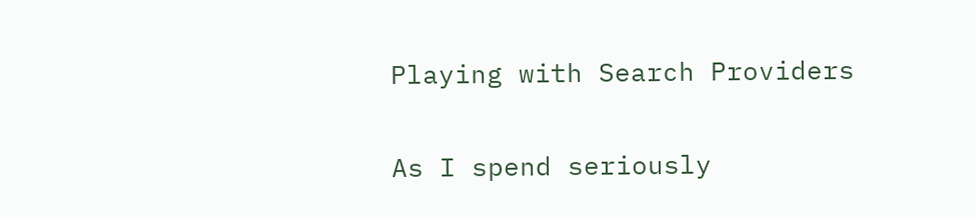Playing with Search Providers

As I spend seriously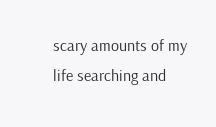scary amounts of my life searching and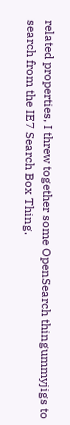related properties, I threw together some OpenSearch thingummyjigs to search from the IE7 Search Box Thing.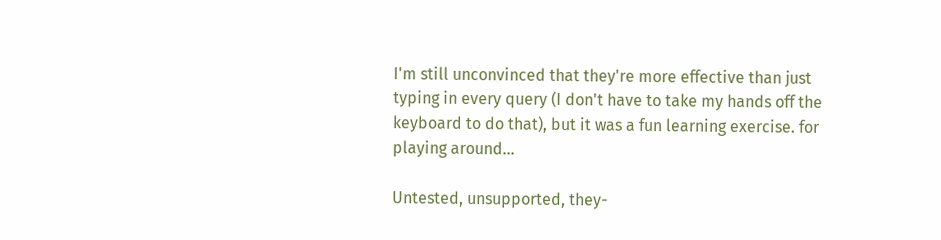I'm still unconvinced that they're more effective than just typing in every query (I don't have to take my hands off the keyboard to do that), but it was a fun learning exercise. for playing around...

Untested, unsupported, they-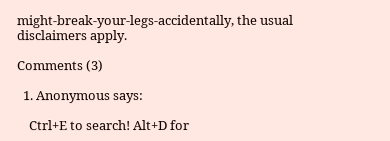might-break-your-legs-accidentally, the usual disclaimers apply.

Comments (3)

  1. Anonymous says:

    Ctrl+E to search! Alt+D for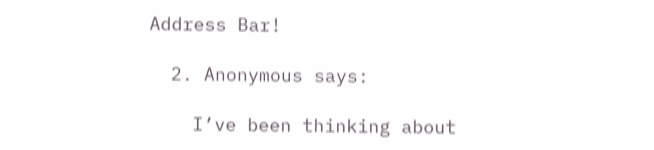Address Bar!

  2. Anonymous says:

    I’ve been thinking about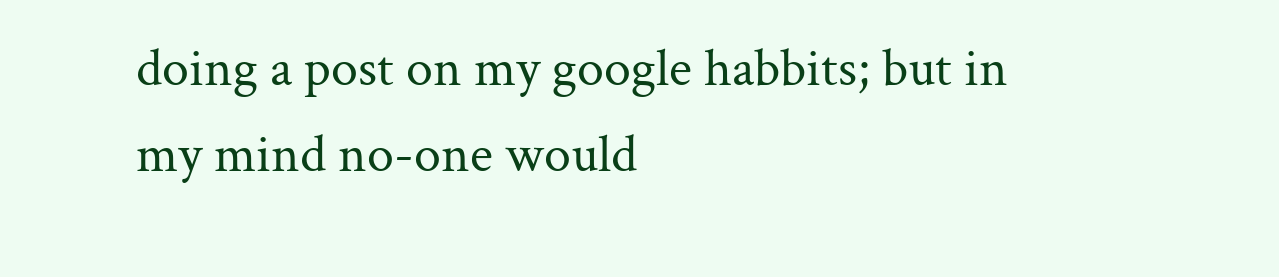doing a post on my google habbits; but in my mind no-one would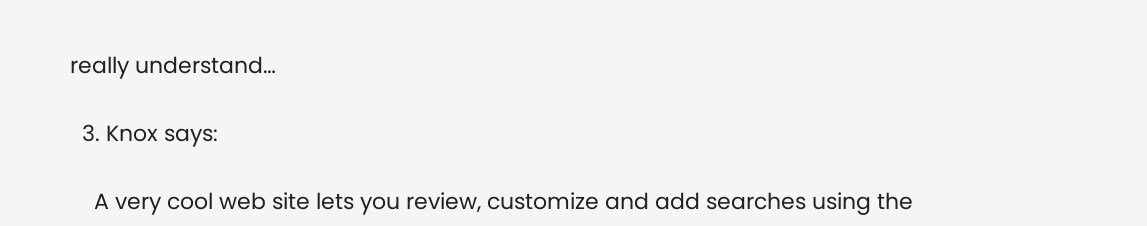really understand…

  3. Knox says:

    A very cool web site lets you review, customize and add searches using the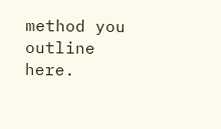method you outline here.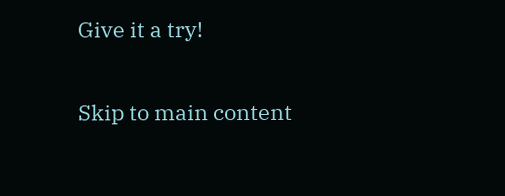Give it a try!

Skip to main content